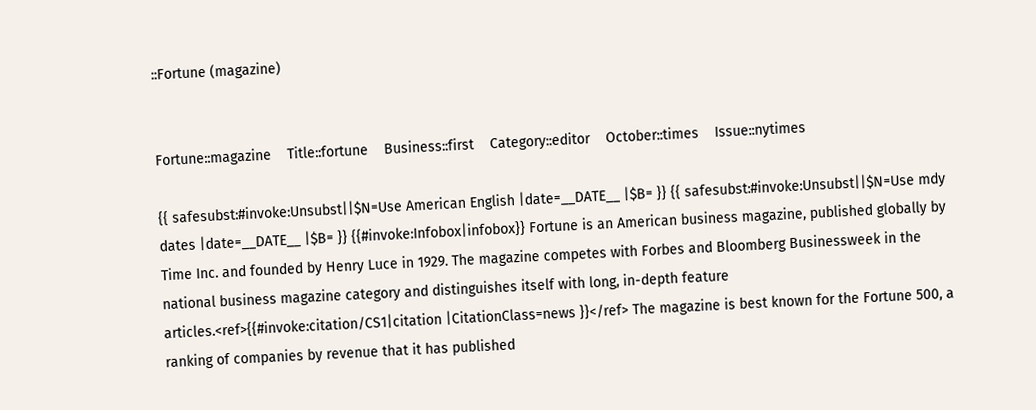::Fortune (magazine)


Fortune::magazine    Title::fortune    Business::first    Category::editor    October::times    Issue::nytimes

{{ safesubst:#invoke:Unsubst||$N=Use American English |date=__DATE__ |$B= }} {{ safesubst:#invoke:Unsubst||$N=Use mdy dates |date=__DATE__ |$B= }} {{#invoke:Infobox|infobox}} Fortune is an American business magazine, published globally by Time Inc. and founded by Henry Luce in 1929. The magazine competes with Forbes and Bloomberg Businessweek in the national business magazine category and distinguishes itself with long, in-depth feature articles.<ref>{{#invoke:citation/CS1|citation |CitationClass=news }}</ref> The magazine is best known for the Fortune 500, a ranking of companies by revenue that it has published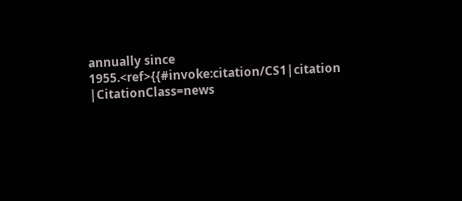annually since 1955.<ref>{{#invoke:citation/CS1|citation |CitationClass=news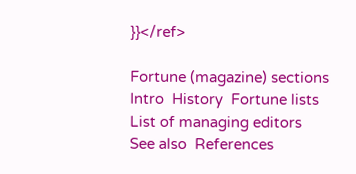}}</ref>

Fortune (magazine) sections
Intro  History  Fortune lists  List of managing editors  See also  References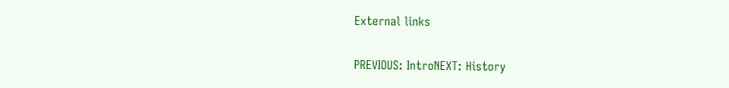External links

PREVIOUS: IntroNEXT: History